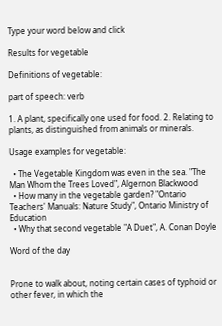Type your word below and click

Results for vegetable

Definitions of vegetable:

part of speech: verb

1. A plant, specifically one used for food. 2. Relating to plants, as distinguished from animals or minerals.

Usage examples for vegetable:

  • The Vegetable Kingdom was even in the sea. "The Man Whom the Trees Loved", Algernon Blackwood
  • How many in the vegetable garden? "Ontario Teachers' Manuals: Nature Study", Ontario Ministry of Education
  • Why that second vegetable "A Duet", A. Conan Doyle

Word of the day


Prone to walk about, noting certain cases of typhoid or other fever, in which the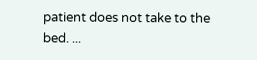patient does not take to the bed. ...